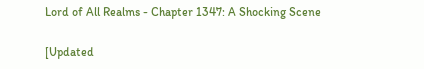Lord of All Realms - Chapter 1347: A Shocking Scene

[Updated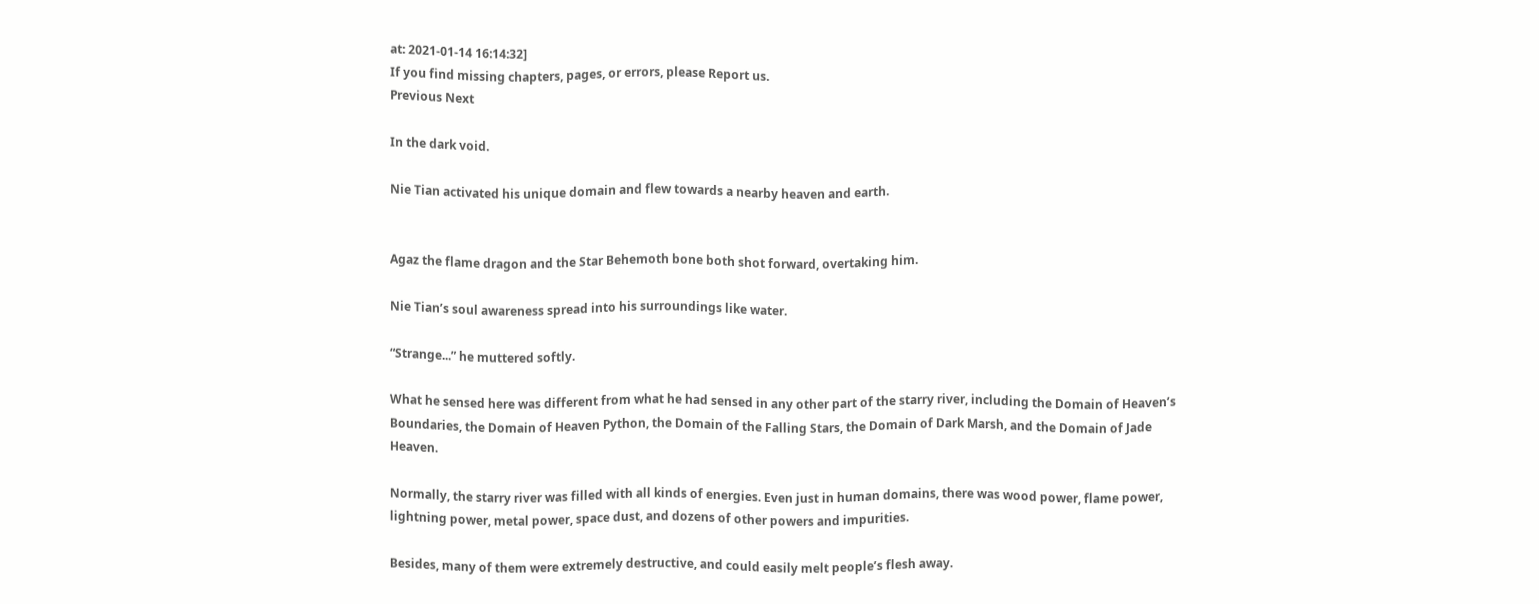at: 2021-01-14 16:14:32]
If you find missing chapters, pages, or errors, please Report us.
Previous Next

In the dark void.

Nie Tian activated his unique domain and flew towards a nearby heaven and earth.


Agaz the flame dragon and the Star Behemoth bone both shot forward, overtaking him.

Nie Tian’s soul awareness spread into his surroundings like water.

“Strange...” he muttered softly.

What he sensed here was different from what he had sensed in any other part of the starry river, including the Domain of Heaven’s Boundaries, the Domain of Heaven Python, the Domain of the Falling Stars, the Domain of Dark Marsh, and the Domain of Jade Heaven.

Normally, the starry river was filled with all kinds of energies. Even just in human domains, there was wood power, flame power, lightning power, metal power, space dust, and dozens of other powers and impurities.

Besides, many of them were extremely destructive, and could easily melt people’s flesh away.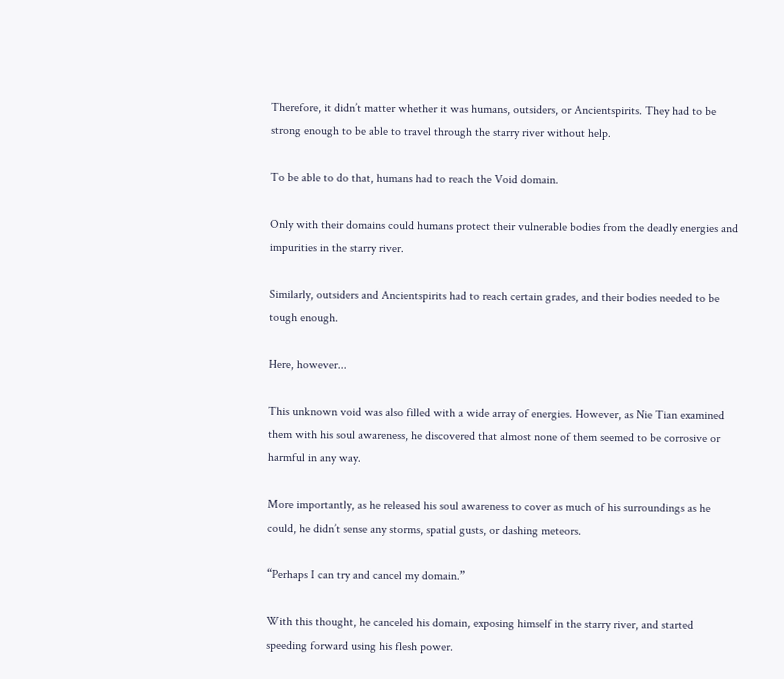Therefore, it didn’t matter whether it was humans, outsiders, or Ancientspirits. They had to be strong enough to be able to travel through the starry river without help.

To be able to do that, humans had to reach the Void domain.

Only with their domains could humans protect their vulnerable bodies from the deadly energies and impurities in the starry river.

Similarly, outsiders and Ancientspirits had to reach certain grades, and their bodies needed to be tough enough.

Here, however...

This unknown void was also filled with a wide array of energies. However, as Nie Tian examined them with his soul awareness, he discovered that almost none of them seemed to be corrosive or harmful in any way.

More importantly, as he released his soul awareness to cover as much of his surroundings as he could, he didn’t sense any storms, spatial gusts, or dashing meteors.

“Perhaps I can try and cancel my domain.”

With this thought, he canceled his domain, exposing himself in the starry river, and started speeding forward using his flesh power.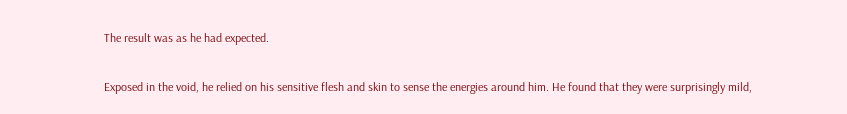The result was as he had expected.

Exposed in the void, he relied on his sensitive flesh and skin to sense the energies around him. He found that they were surprisingly mild,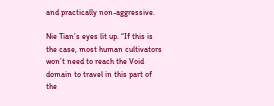and practically non-aggressive.

Nie Tian’s eyes lit up. “If this is the case, most human cultivators won’t need to reach the Void domain to travel in this part of the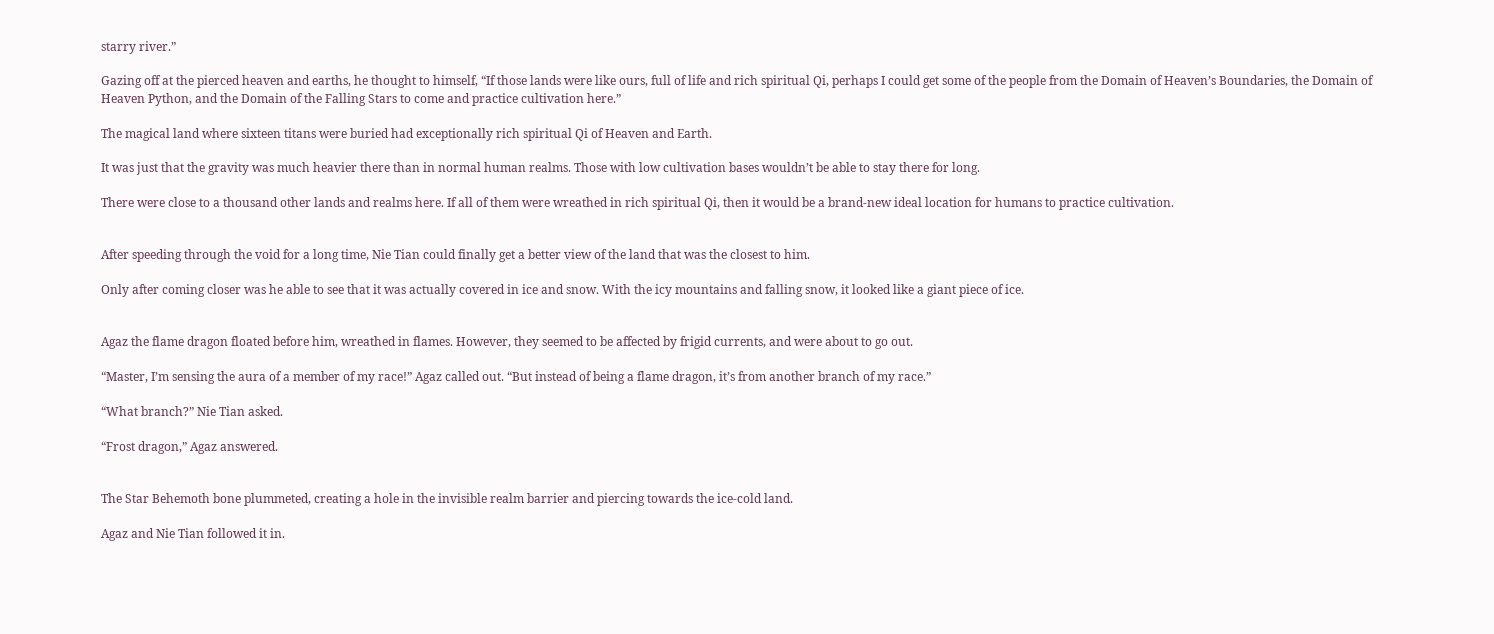starry river.”

Gazing off at the pierced heaven and earths, he thought to himself, “If those lands were like ours, full of life and rich spiritual Qi, perhaps I could get some of the people from the Domain of Heaven’s Boundaries, the Domain of Heaven Python, and the Domain of the Falling Stars to come and practice cultivation here.”

The magical land where sixteen titans were buried had exceptionally rich spiritual Qi of Heaven and Earth.

It was just that the gravity was much heavier there than in normal human realms. Those with low cultivation bases wouldn’t be able to stay there for long.

There were close to a thousand other lands and realms here. If all of them were wreathed in rich spiritual Qi, then it would be a brand-new ideal location for humans to practice cultivation.


After speeding through the void for a long time, Nie Tian could finally get a better view of the land that was the closest to him.

Only after coming closer was he able to see that it was actually covered in ice and snow. With the icy mountains and falling snow, it looked like a giant piece of ice.


Agaz the flame dragon floated before him, wreathed in flames. However, they seemed to be affected by frigid currents, and were about to go out.

“Master, I’m sensing the aura of a member of my race!” Agaz called out. “But instead of being a flame dragon, it’s from another branch of my race.”

“What branch?” Nie Tian asked.

“Frost dragon,” Agaz answered.


The Star Behemoth bone plummeted, creating a hole in the invisible realm barrier and piercing towards the ice-cold land.

Agaz and Nie Tian followed it in.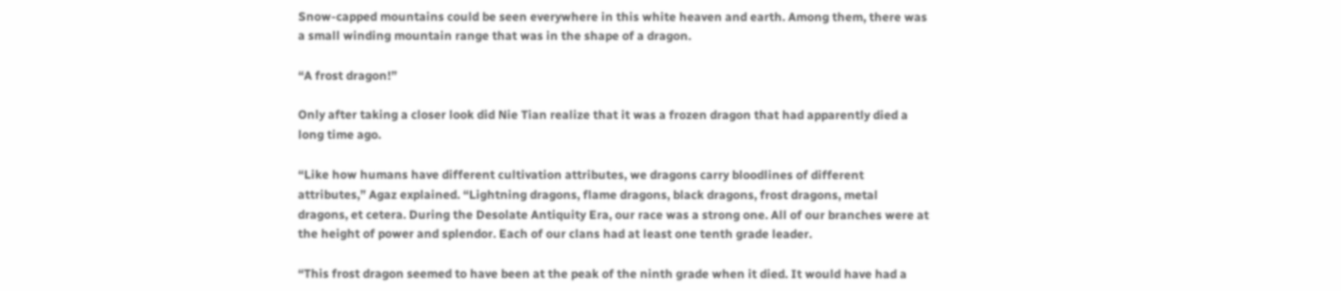Snow-capped mountains could be seen everywhere in this white heaven and earth. Among them, there was a small winding mountain range that was in the shape of a dragon.

“A frost dragon!”

Only after taking a closer look did Nie Tian realize that it was a frozen dragon that had apparently died a long time ago.

“Like how humans have different cultivation attributes, we dragons carry bloodlines of different attributes,” Agaz explained. “Lightning dragons, flame dragons, black dragons, frost dragons, metal dragons, et cetera. During the Desolate Antiquity Era, our race was a strong one. All of our branches were at the height of power and splendor. Each of our clans had at least one tenth grade leader.

“This frost dragon seemed to have been at the peak of the ninth grade when it died. It would have had a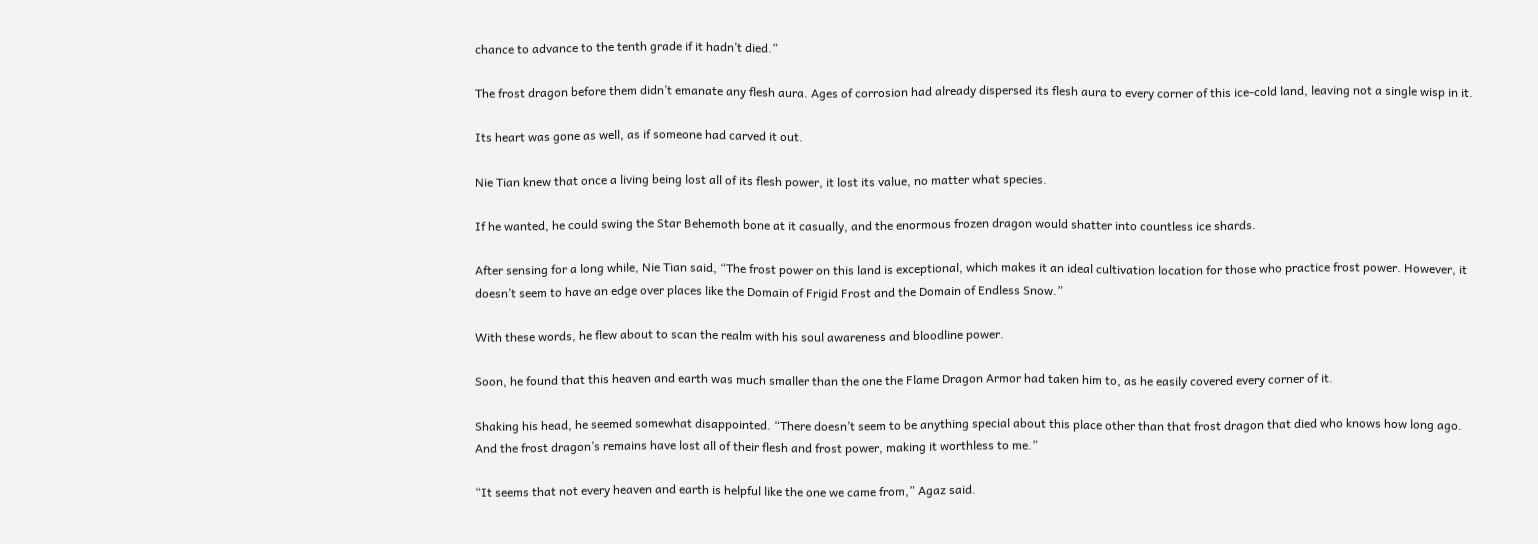chance to advance to the tenth grade if it hadn’t died.”

The frost dragon before them didn’t emanate any flesh aura. Ages of corrosion had already dispersed its flesh aura to every corner of this ice-cold land, leaving not a single wisp in it.

Its heart was gone as well, as if someone had carved it out.

Nie Tian knew that once a living being lost all of its flesh power, it lost its value, no matter what species.

If he wanted, he could swing the Star Behemoth bone at it casually, and the enormous frozen dragon would shatter into countless ice shards.

After sensing for a long while, Nie Tian said, “The frost power on this land is exceptional, which makes it an ideal cultivation location for those who practice frost power. However, it doesn’t seem to have an edge over places like the Domain of Frigid Frost and the Domain of Endless Snow.”

With these words, he flew about to scan the realm with his soul awareness and bloodline power.

Soon, he found that this heaven and earth was much smaller than the one the Flame Dragon Armor had taken him to, as he easily covered every corner of it.

Shaking his head, he seemed somewhat disappointed. “There doesn’t seem to be anything special about this place other than that frost dragon that died who knows how long ago. And the frost dragon’s remains have lost all of their flesh and frost power, making it worthless to me.”

“It seems that not every heaven and earth is helpful like the one we came from,” Agaz said.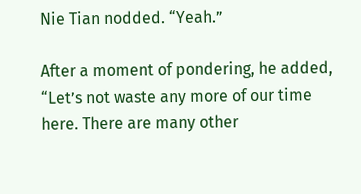Nie Tian nodded. “Yeah.”

After a moment of pondering, he added, “Let’s not waste any more of our time here. There are many other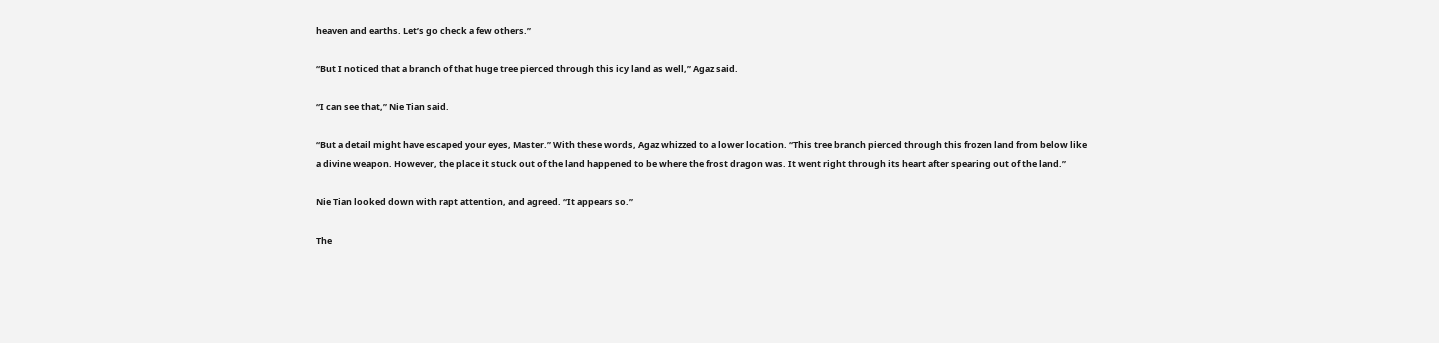heaven and earths. Let’s go check a few others.”

“But I noticed that a branch of that huge tree pierced through this icy land as well,” Agaz said.

“I can see that,” Nie Tian said.

“But a detail might have escaped your eyes, Master.” With these words, Agaz whizzed to a lower location. “This tree branch pierced through this frozen land from below like a divine weapon. However, the place it stuck out of the land happened to be where the frost dragon was. It went right through its heart after spearing out of the land.”

Nie Tian looked down with rapt attention, and agreed. “It appears so.”

The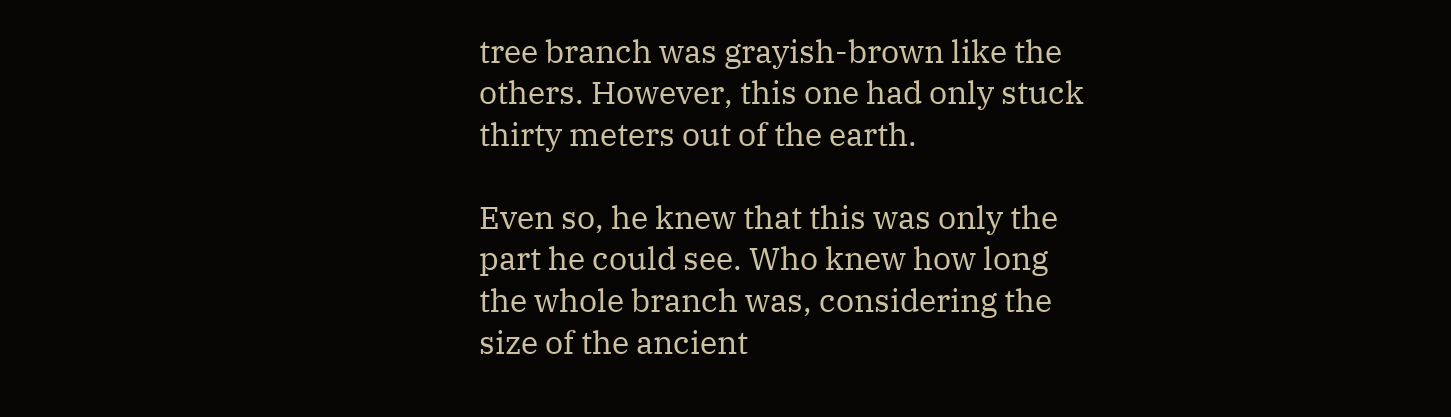tree branch was grayish-brown like the others. However, this one had only stuck thirty meters out of the earth.

Even so, he knew that this was only the part he could see. Who knew how long the whole branch was, considering the size of the ancient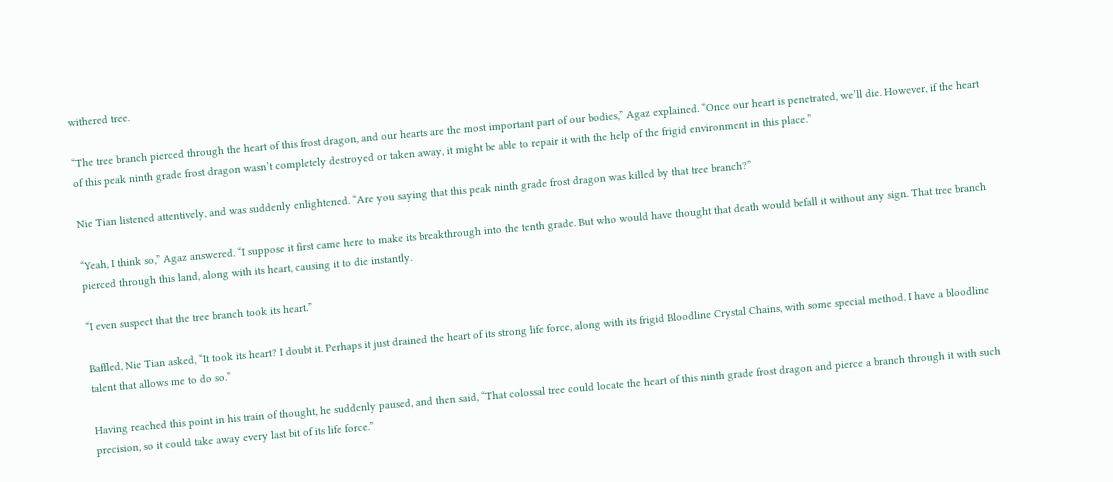withered tree.

“The tree branch pierced through the heart of this frost dragon, and our hearts are the most important part of our bodies,” Agaz explained. “Once our heart is penetrated, we’ll die. However, if the heart of this peak ninth grade frost dragon wasn’t completely destroyed or taken away, it might be able to repair it with the help of the frigid environment in this place.”

Nie Tian listened attentively, and was suddenly enlightened. “Are you saying that this peak ninth grade frost dragon was killed by that tree branch?”

“Yeah, I think so,” Agaz answered. “I suppose it first came here to make its breakthrough into the tenth grade. But who would have thought that death would befall it without any sign. That tree branch pierced through this land, along with its heart, causing it to die instantly.

“I even suspect that the tree branch took its heart.”

Baffled, Nie Tian asked, “It took its heart? I doubt it. Perhaps it just drained the heart of its strong life force, along with its frigid Bloodline Crystal Chains, with some special method. I have a bloodline talent that allows me to do so.”

Having reached this point in his train of thought, he suddenly paused, and then said, “That colossal tree could locate the heart of this ninth grade frost dragon and pierce a branch through it with such precision, so it could take away every last bit of its life force.”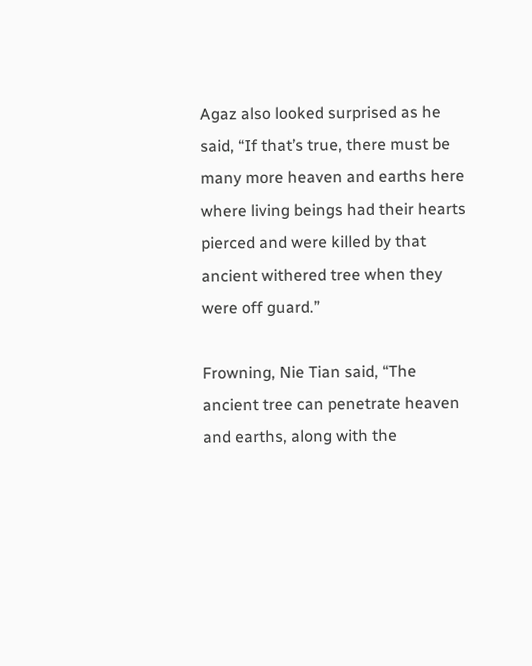Agaz also looked surprised as he said, “If that’s true, there must be many more heaven and earths here where living beings had their hearts pierced and were killed by that ancient withered tree when they were off guard.”

Frowning, Nie Tian said, “The ancient tree can penetrate heaven and earths, along with the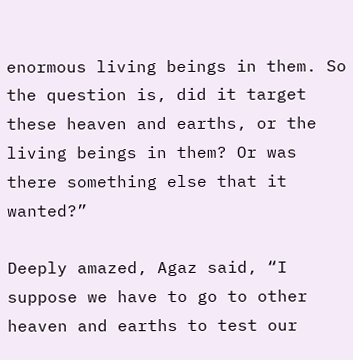enormous living beings in them. So the question is, did it target these heaven and earths, or the living beings in them? Or was there something else that it wanted?”

Deeply amazed, Agaz said, “I suppose we have to go to other heaven and earths to test our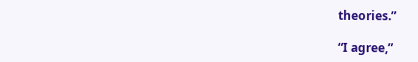theories.”

“I agree,”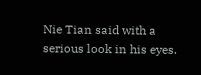Nie Tian said with a serious look in his eyes.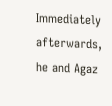Immediately afterwards, he and Agaz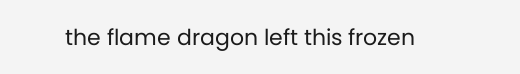the flame dragon left this frozen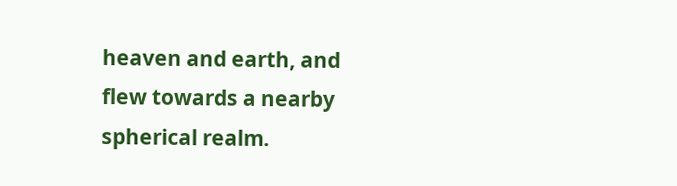heaven and earth, and flew towards a nearby spherical realm.